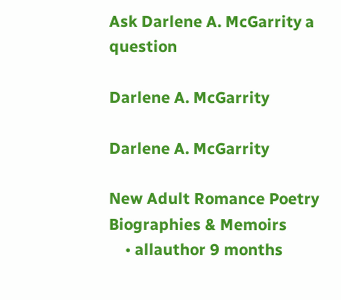Ask Darlene A. McGarrity a question

Darlene A. McGarrity

Darlene A. McGarrity

New Adult Romance Poetry Biographies & Memoirs
    • allauthor 9 months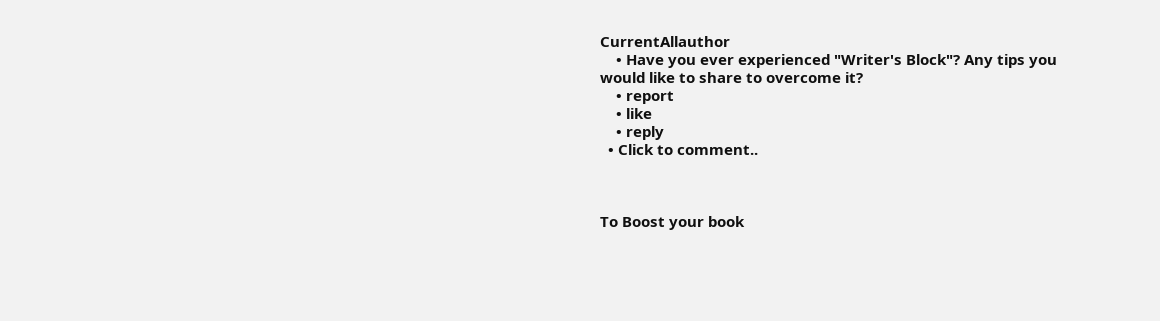CurrentAllauthor
    • Have you ever experienced "Writer's Block"? Any tips you would like to share to overcome it?
    • report
    • like
    • reply
  • Click to comment..



To Boost your book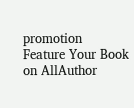promotion
Feature Your Book
on AllAuthor